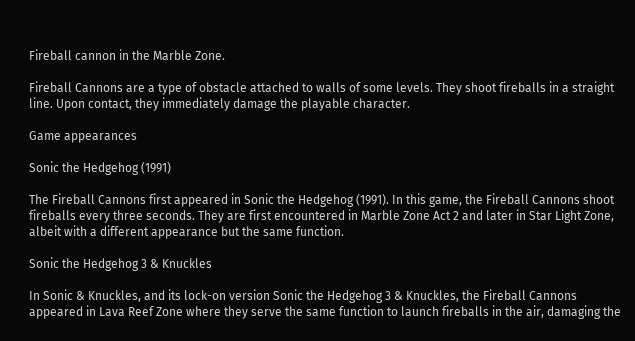Fireball cannon in the Marble Zone.

Fireball Cannons are a type of obstacle attached to walls of some levels. They shoot fireballs in a straight line. Upon contact, they immediately damage the playable character.

Game appearances

Sonic the Hedgehog (1991)

The Fireball Cannons first appeared in Sonic the Hedgehog (1991). In this game, the Fireball Cannons shoot fireballs every three seconds. They are first encountered in Marble Zone Act 2 and later in Star Light Zone, albeit with a different appearance but the same function.

Sonic the Hedgehog 3 & Knuckles

In Sonic & Knuckles, and its lock-on version Sonic the Hedgehog 3 & Knuckles, the Fireball Cannons appeared in Lava Reef Zone where they serve the same function to launch fireballs in the air, damaging the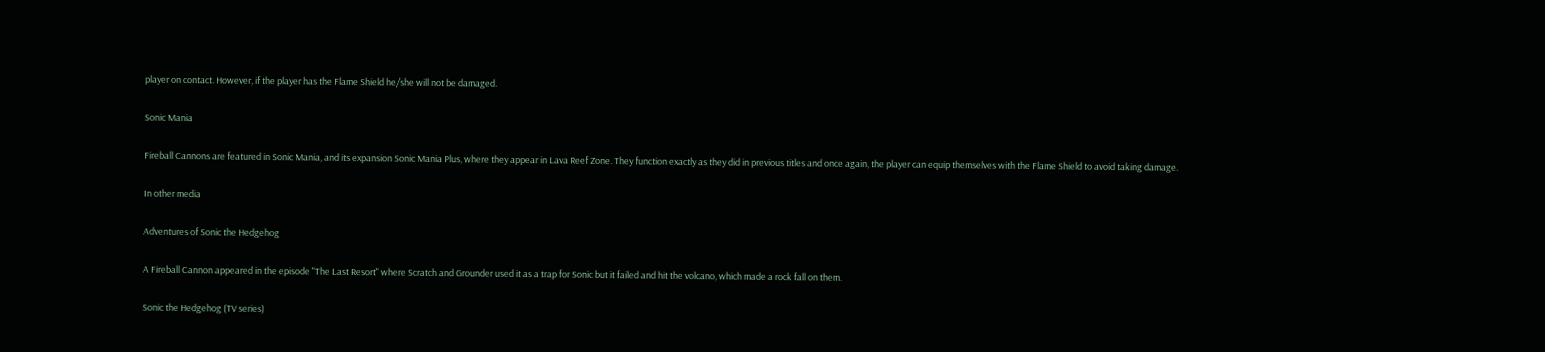player on contact. However, if the player has the Flame Shield he/she will not be damaged.

Sonic Mania

Fireball Cannons are featured in Sonic Mania, and its expansion Sonic Mania Plus, where they appear in Lava Reef Zone. They function exactly as they did in previous titles and once again, the player can equip themselves with the Flame Shield to avoid taking damage.

In other media

Adventures of Sonic the Hedgehog

A Fireball Cannon appeared in the episode "The Last Resort" where Scratch and Grounder used it as a trap for Sonic but it failed and hit the volcano, which made a rock fall on them.

Sonic the Hedgehog (TV series)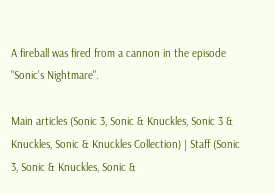A fireball was fired from a cannon in the episode "Sonic's Nightmare".

Main articles (Sonic 3, Sonic & Knuckles, Sonic 3 & Knuckles, Sonic & Knuckles Collection) | Staff (Sonic 3, Sonic & Knuckles, Sonic &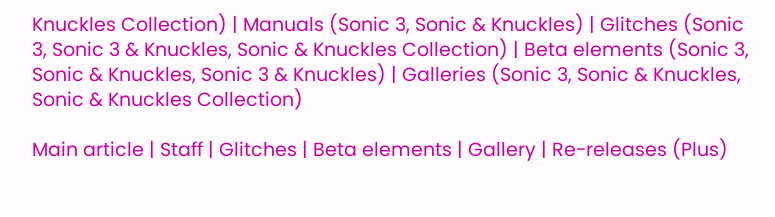Knuckles Collection) | Manuals (Sonic 3, Sonic & Knuckles) | Glitches (Sonic 3, Sonic 3 & Knuckles, Sonic & Knuckles Collection) | Beta elements (Sonic 3, Sonic & Knuckles, Sonic 3 & Knuckles) | Galleries (Sonic 3, Sonic & Knuckles, Sonic & Knuckles Collection)

Main article | Staff | Glitches | Beta elements | Gallery | Re-releases (Plus)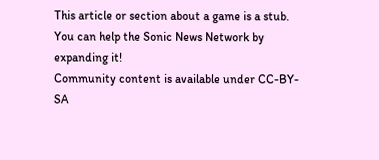This article or section about a game is a stub.
You can help the Sonic News Network by expanding it!
Community content is available under CC-BY-SA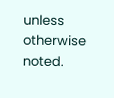unless otherwise noted.